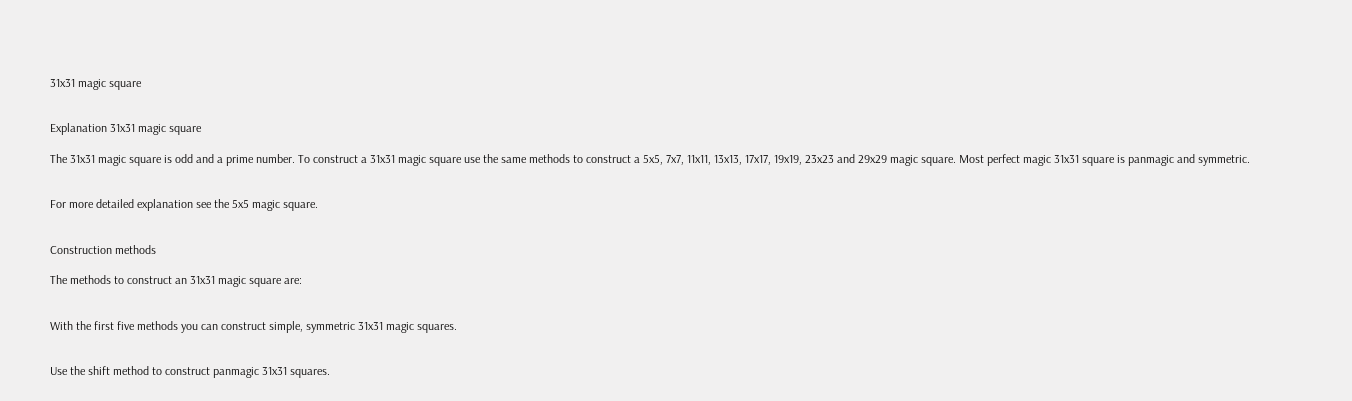31x31 magic square


Explanation 31x31 magic square

The 31x31 magic square is odd and a prime number. To construct a 31x31 magic square use the same methods to construct a 5x5, 7x7, 11x11, 13x13, 17x17, 19x19, 23x23 and 29x29 magic square. Most perfect magic 31x31 square is panmagic and symmetric.


For more detailed explanation see the 5x5 magic square.


Construction methods

The methods to construct an 31x31 magic square are:


With the first five methods you can construct simple, symmetric 31x31 magic squares.


Use the shift method to construct panmagic 31x31 squares.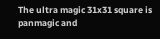The ultra magic 31x31 square is panmagic and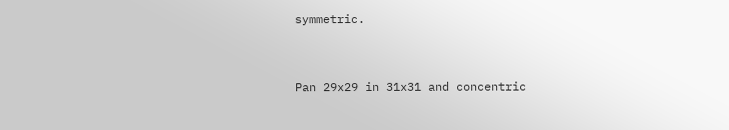symmetric.


Pan 29x29 in 31x31 and concentric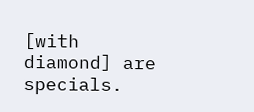[with diamond] are specials.